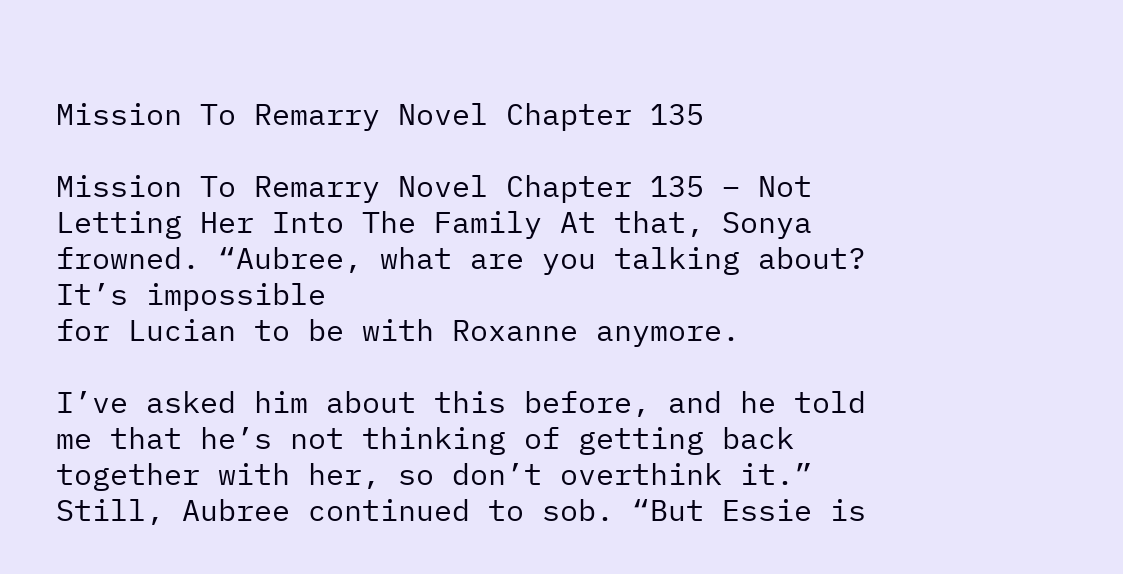Mission To Remarry Novel Chapter 135

Mission To Remarry Novel Chapter 135 – Not Letting Her Into The Family At that, Sonya frowned. “Aubree, what are you talking about? It’s impossible
for Lucian to be with Roxanne anymore.

I’ve asked him about this before, and he told me that he’s not thinking of getting back together with her, so don’t overthink it.”
Still, Aubree continued to sob. “But Essie is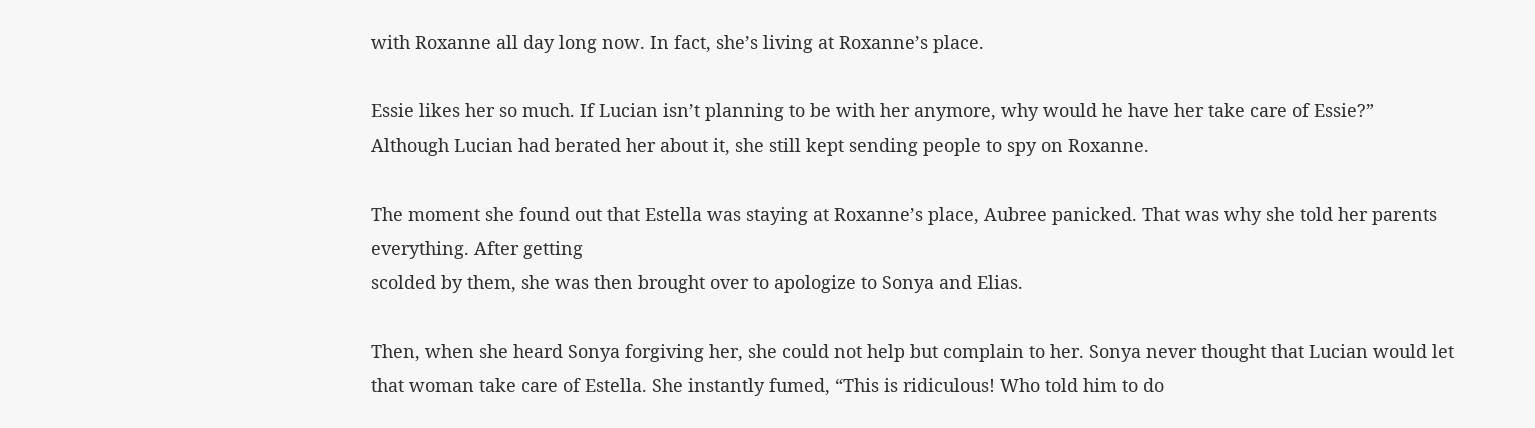with Roxanne all day long now. In fact, she’s living at Roxanne’s place.

Essie likes her so much. If Lucian isn’t planning to be with her anymore, why would he have her take care of Essie?”
Although Lucian had berated her about it, she still kept sending people to spy on Roxanne.

The moment she found out that Estella was staying at Roxanne’s place, Aubree panicked. That was why she told her parents everything. After getting
scolded by them, she was then brought over to apologize to Sonya and Elias.

Then, when she heard Sonya forgiving her, she could not help but complain to her. Sonya never thought that Lucian would let that woman take care of Estella. She instantly fumed, “This is ridiculous! Who told him to do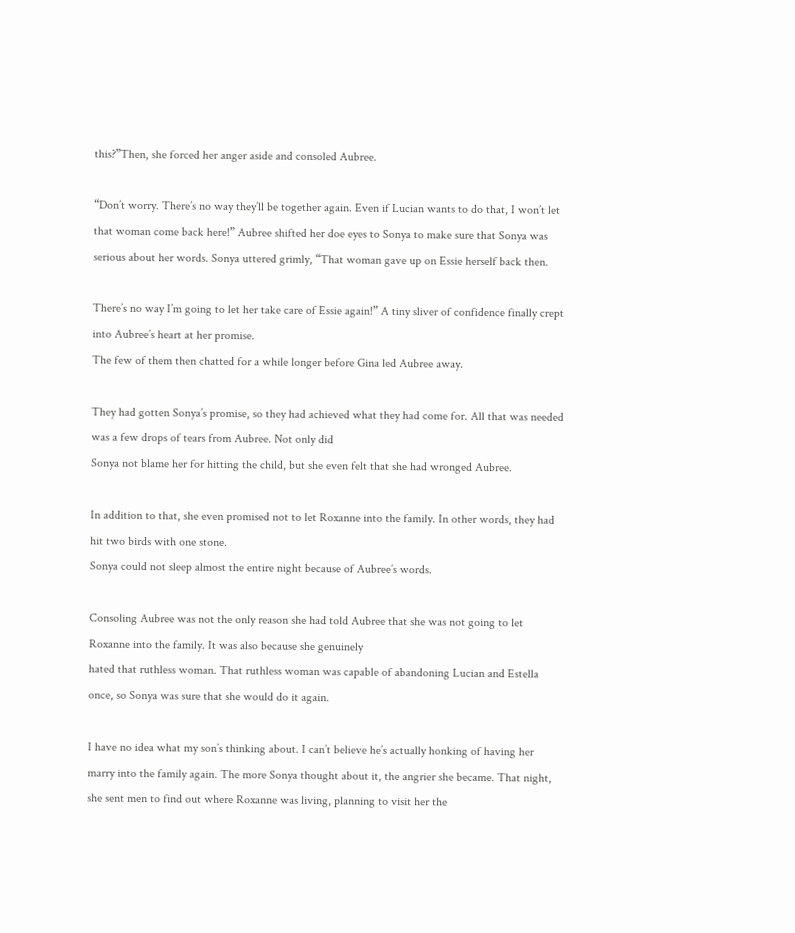this?”Then, she forced her anger aside and consoled Aubree.

“Don’t worry. There’s no way they’ll be together again. Even if Lucian wants to do that, I won’t let that woman come back here!” Aubree shifted her doe eyes to Sonya to make sure that Sonya was serious about her words. Sonya uttered grimly, “That woman gave up on Essie herself back then.

There’s no way I’m going to let her take care of Essie again!” A tiny sliver of confidence finally crept into Aubree’s heart at her promise.
The few of them then chatted for a while longer before Gina led Aubree away.

They had gotten Sonya’s promise, so they had achieved what they had come for. All that was needed was a few drops of tears from Aubree. Not only did
Sonya not blame her for hitting the child, but she even felt that she had wronged Aubree.

In addition to that, she even promised not to let Roxanne into the family. In other words, they had hit two birds with one stone.
Sonya could not sleep almost the entire night because of Aubree’s words.

Consoling Aubree was not the only reason she had told Aubree that she was not going to let Roxanne into the family. It was also because she genuinely
hated that ruthless woman. That ruthless woman was capable of abandoning Lucian and Estella once, so Sonya was sure that she would do it again.

I have no idea what my son’s thinking about. I can’t believe he’s actually honking of having her marry into the family again. The more Sonya thought about it, the angrier she became. That night, she sent men to find out where Roxanne was living, planning to visit her the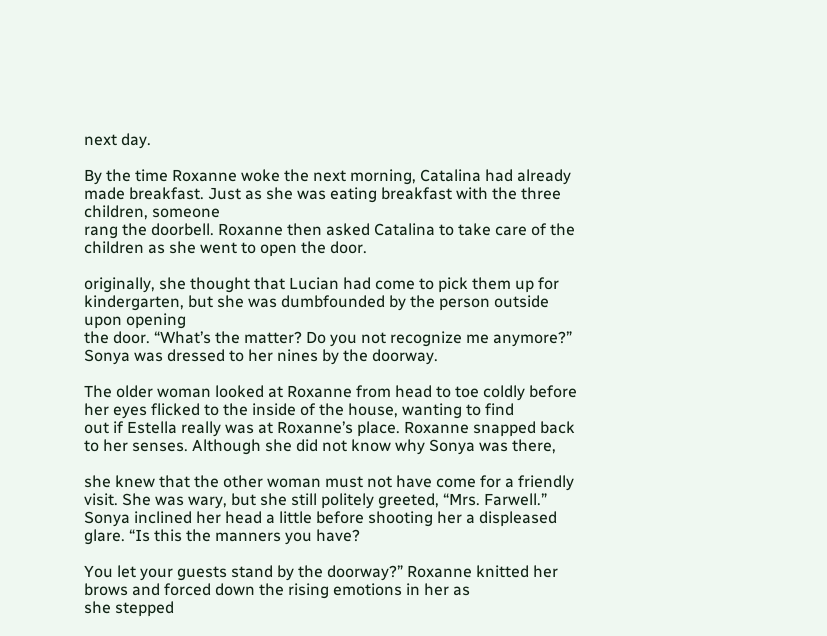next day.

By the time Roxanne woke the next morning, Catalina had already made breakfast. Just as she was eating breakfast with the three children, someone
rang the doorbell. Roxanne then asked Catalina to take care of the children as she went to open the door.

originally, she thought that Lucian had come to pick them up for kindergarten, but she was dumbfounded by the person outside upon opening
the door. “What’s the matter? Do you not recognize me anymore?” Sonya was dressed to her nines by the doorway.

The older woman looked at Roxanne from head to toe coldly before her eyes flicked to the inside of the house, wanting to find
out if Estella really was at Roxanne’s place. Roxanne snapped back to her senses. Although she did not know why Sonya was there,

she knew that the other woman must not have come for a friendly visit. She was wary, but she still politely greeted, “Mrs. Farwell.”
Sonya inclined her head a little before shooting her a displeased glare. “Is this the manners you have?

You let your guests stand by the doorway?” Roxanne knitted her brows and forced down the rising emotions in her as
she stepped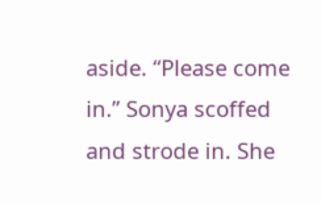aside. “Please come in.” Sonya scoffed and strode in. She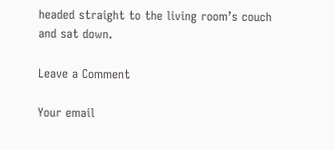headed straight to the living room’s couch and sat down.

Leave a Comment

Your email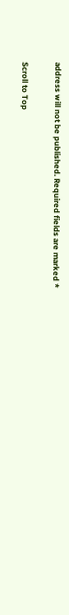address will not be published. Required fields are marked *

Scroll to Top